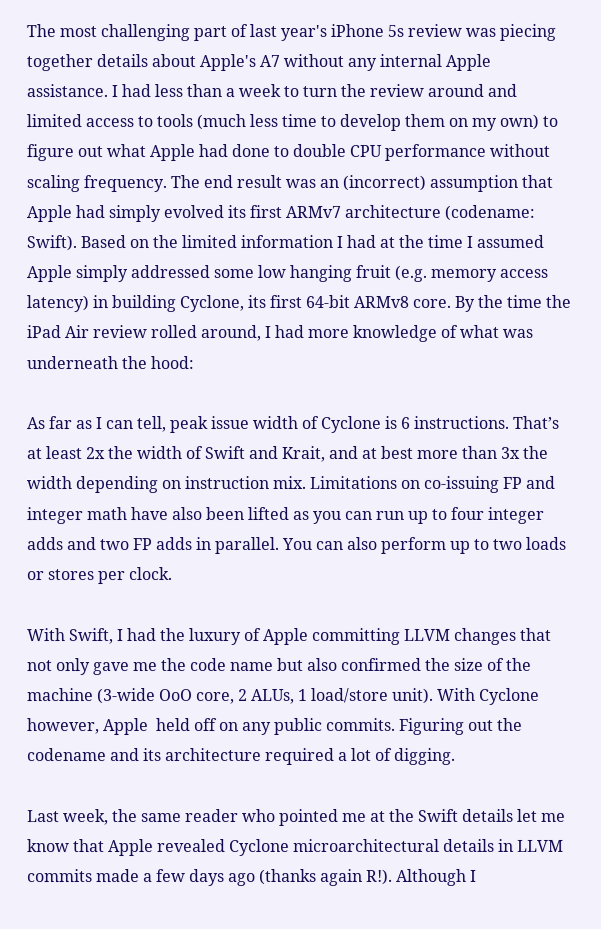The most challenging part of last year's iPhone 5s review was piecing together details about Apple's A7 without any internal Apple assistance. I had less than a week to turn the review around and limited access to tools (much less time to develop them on my own) to figure out what Apple had done to double CPU performance without scaling frequency. The end result was an (incorrect) assumption that Apple had simply evolved its first ARMv7 architecture (codename: Swift). Based on the limited information I had at the time I assumed Apple simply addressed some low hanging fruit (e.g. memory access latency) in building Cyclone, its first 64-bit ARMv8 core. By the time the iPad Air review rolled around, I had more knowledge of what was underneath the hood:

As far as I can tell, peak issue width of Cyclone is 6 instructions. That’s at least 2x the width of Swift and Krait, and at best more than 3x the width depending on instruction mix. Limitations on co-issuing FP and integer math have also been lifted as you can run up to four integer adds and two FP adds in parallel. You can also perform up to two loads or stores per clock.

With Swift, I had the luxury of Apple committing LLVM changes that not only gave me the code name but also confirmed the size of the machine (3-wide OoO core, 2 ALUs, 1 load/store unit). With Cyclone however, Apple  held off on any public commits. Figuring out the codename and its architecture required a lot of digging.

Last week, the same reader who pointed me at the Swift details let me know that Apple revealed Cyclone microarchitectural details in LLVM commits made a few days ago (thanks again R!). Although I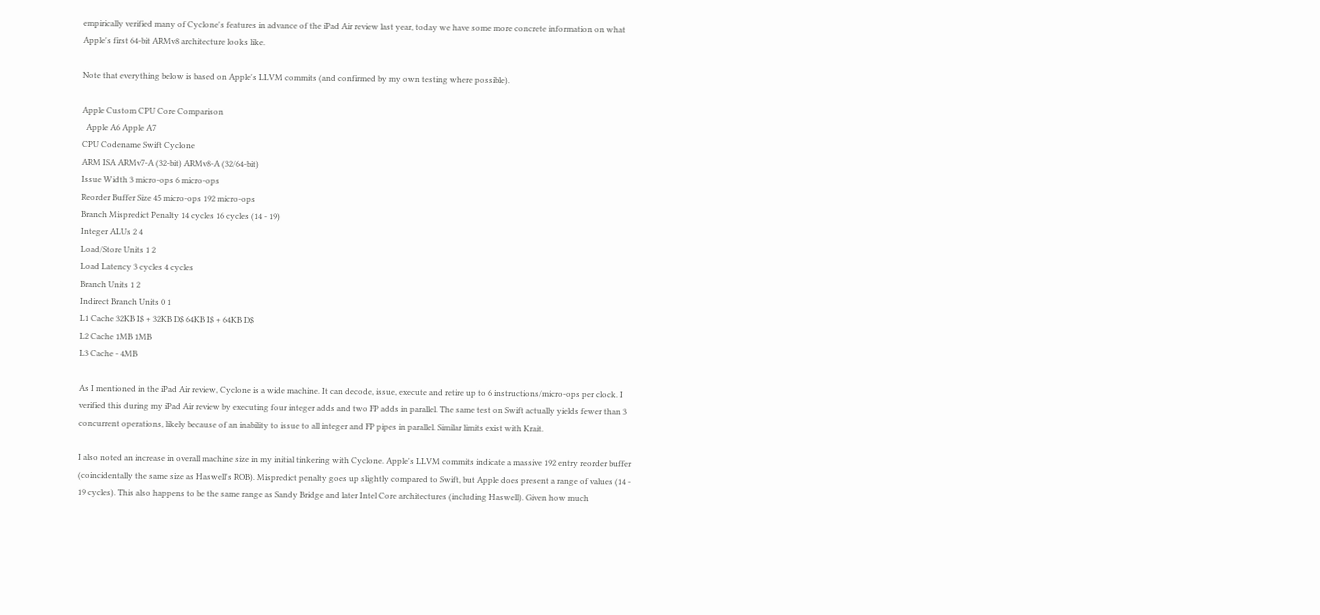empirically verified many of Cyclone's features in advance of the iPad Air review last year, today we have some more concrete information on what Apple's first 64-bit ARMv8 architecture looks like.

Note that everything below is based on Apple's LLVM commits (and confirmed by my own testing where possible).

Apple Custom CPU Core Comparison
  Apple A6 Apple A7
CPU Codename Swift Cyclone
ARM ISA ARMv7-A (32-bit) ARMv8-A (32/64-bit)
Issue Width 3 micro-ops 6 micro-ops
Reorder Buffer Size 45 micro-ops 192 micro-ops
Branch Mispredict Penalty 14 cycles 16 cycles (14 - 19)
Integer ALUs 2 4
Load/Store Units 1 2
Load Latency 3 cycles 4 cycles
Branch Units 1 2
Indirect Branch Units 0 1
L1 Cache 32KB I$ + 32KB D$ 64KB I$ + 64KB D$
L2 Cache 1MB 1MB
L3 Cache - 4MB

As I mentioned in the iPad Air review, Cyclone is a wide machine. It can decode, issue, execute and retire up to 6 instructions/micro-ops per clock. I verified this during my iPad Air review by executing four integer adds and two FP adds in parallel. The same test on Swift actually yields fewer than 3 concurrent operations, likely because of an inability to issue to all integer and FP pipes in parallel. Similar limits exist with Krait.

I also noted an increase in overall machine size in my initial tinkering with Cyclone. Apple's LLVM commits indicate a massive 192 entry reorder buffer (coincidentally the same size as Haswell's ROB). Mispredict penalty goes up slightly compared to Swift, but Apple does present a range of values (14 - 19 cycles). This also happens to be the same range as Sandy Bridge and later Intel Core architectures (including Haswell). Given how much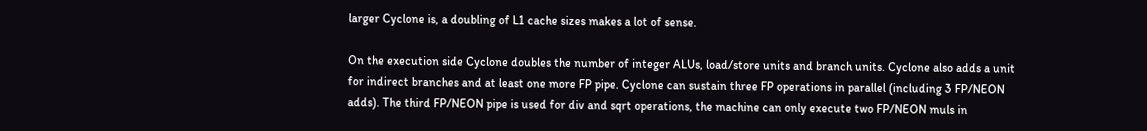larger Cyclone is, a doubling of L1 cache sizes makes a lot of sense.

On the execution side Cyclone doubles the number of integer ALUs, load/store units and branch units. Cyclone also adds a unit for indirect branches and at least one more FP pipe. Cyclone can sustain three FP operations in parallel (including 3 FP/NEON adds). The third FP/NEON pipe is used for div and sqrt operations, the machine can only execute two FP/NEON muls in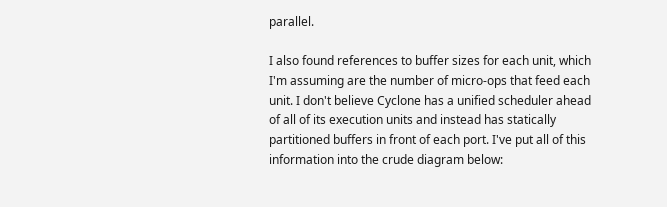parallel.

I also found references to buffer sizes for each unit, which I'm assuming are the number of micro-ops that feed each unit. I don't believe Cyclone has a unified scheduler ahead of all of its execution units and instead has statically partitioned buffers in front of each port. I've put all of this information into the crude diagram below: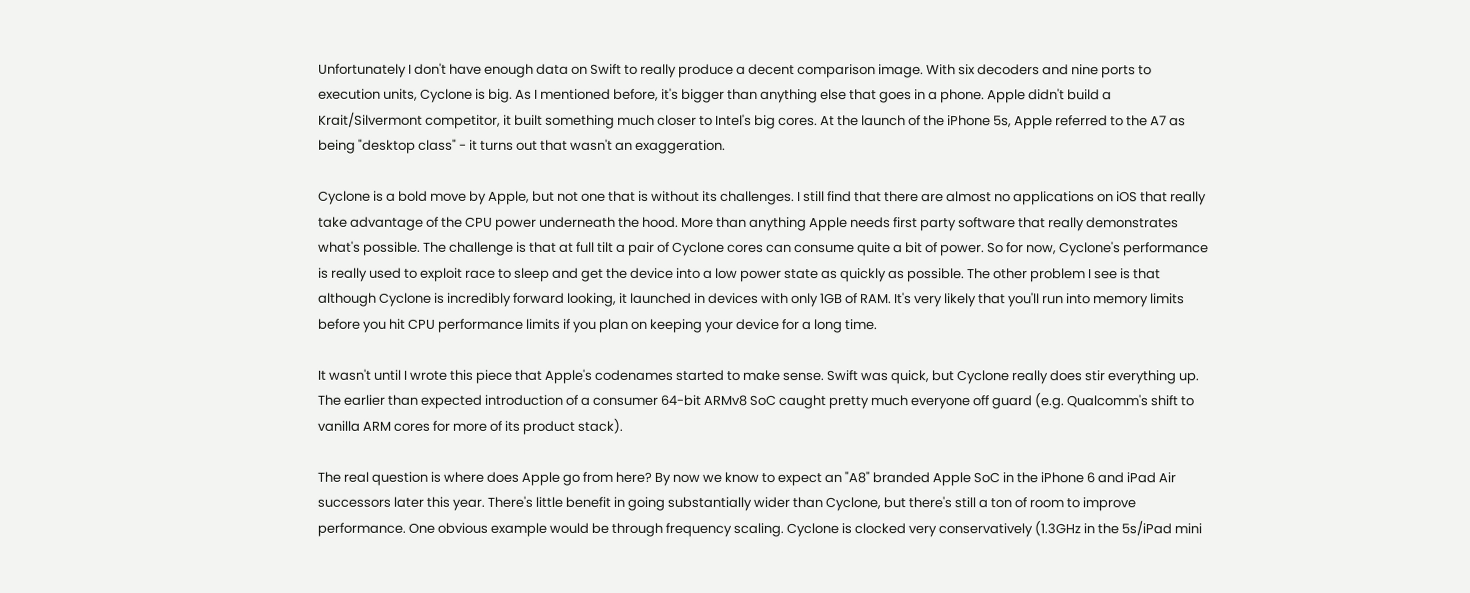Unfortunately I don't have enough data on Swift to really produce a decent comparison image. With six decoders and nine ports to execution units, Cyclone is big. As I mentioned before, it's bigger than anything else that goes in a phone. Apple didn't build a Krait/Silvermont competitor, it built something much closer to Intel's big cores. At the launch of the iPhone 5s, Apple referred to the A7 as being "desktop class" - it turns out that wasn't an exaggeration.

Cyclone is a bold move by Apple, but not one that is without its challenges. I still find that there are almost no applications on iOS that really take advantage of the CPU power underneath the hood. More than anything Apple needs first party software that really demonstrates what's possible. The challenge is that at full tilt a pair of Cyclone cores can consume quite a bit of power. So for now, Cyclone's performance is really used to exploit race to sleep and get the device into a low power state as quickly as possible. The other problem I see is that although Cyclone is incredibly forward looking, it launched in devices with only 1GB of RAM. It's very likely that you'll run into memory limits before you hit CPU performance limits if you plan on keeping your device for a long time.

It wasn't until I wrote this piece that Apple's codenames started to make sense. Swift was quick, but Cyclone really does stir everything up. The earlier than expected introduction of a consumer 64-bit ARMv8 SoC caught pretty much everyone off guard (e.g. Qualcomm's shift to vanilla ARM cores for more of its product stack).

The real question is where does Apple go from here? By now we know to expect an "A8" branded Apple SoC in the iPhone 6 and iPad Air successors later this year. There's little benefit in going substantially wider than Cyclone, but there's still a ton of room to improve performance. One obvious example would be through frequency scaling. Cyclone is clocked very conservatively (1.3GHz in the 5s/iPad mini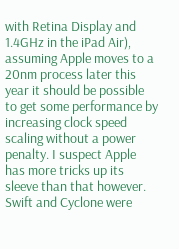with Retina Display and 1.4GHz in the iPad Air), assuming Apple moves to a 20nm process later this year it should be possible to get some performance by increasing clock speed scaling without a power penalty. I suspect Apple has more tricks up its sleeve than that however. Swift and Cyclone were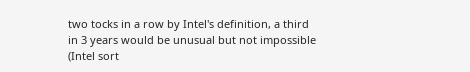two tocks in a row by Intel's definition, a third in 3 years would be unusual but not impossible (Intel sort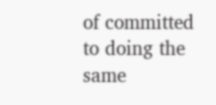of committed to doing the same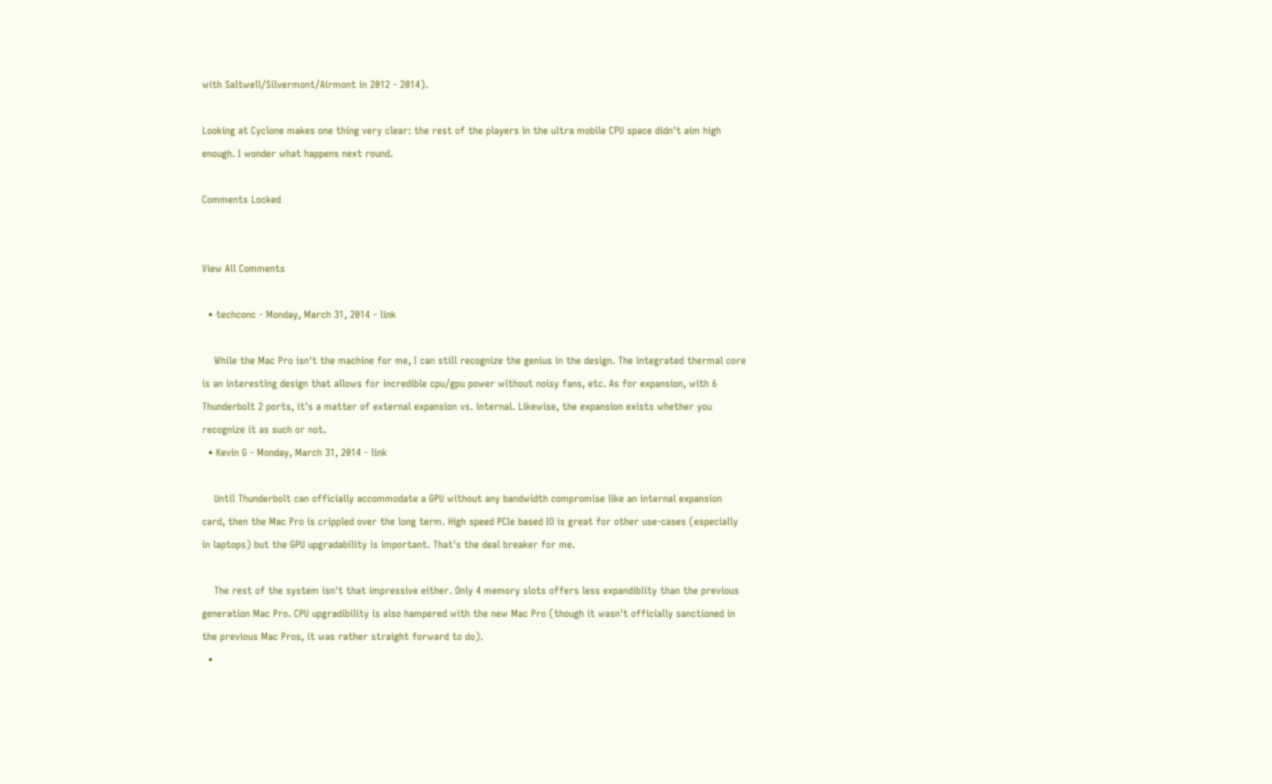with Saltwell/Silvermont/Airmont in 2012 - 2014).

Looking at Cyclone makes one thing very clear: the rest of the players in the ultra mobile CPU space didn't aim high enough. I wonder what happens next round.

Comments Locked


View All Comments

  • techconc - Monday, March 31, 2014 - link

    While the Mac Pro isn't the machine for me, I can still recognize the genius in the design. The integrated thermal core is an interesting design that allows for incredible cpu/gpu power without noisy fans, etc. As for expansion, with 6 Thunderbolt 2 ports, it's a matter of external expansion vs. internal. Likewise, the expansion exists whether you recognize it as such or not.
  • Kevin G - Monday, March 31, 2014 - link

    Until Thunderbolt can officially accommodate a GPU without any bandwidth compromise like an internal expansion card, then the Mac Pro is crippled over the long term. High speed PCIe based IO is great for other use-cases (especially in laptops) but the GPU upgradability is important. That's the deal breaker for me.

    The rest of the system isn't that impressive either. Only 4 memory slots offers less expandiblity than the previous generation Mac Pro. CPU upgradibility is also hampered with the new Mac Pro (though it wasn't officially sanctioned in the previous Mac Pros, it was rather straight forward to do).
  •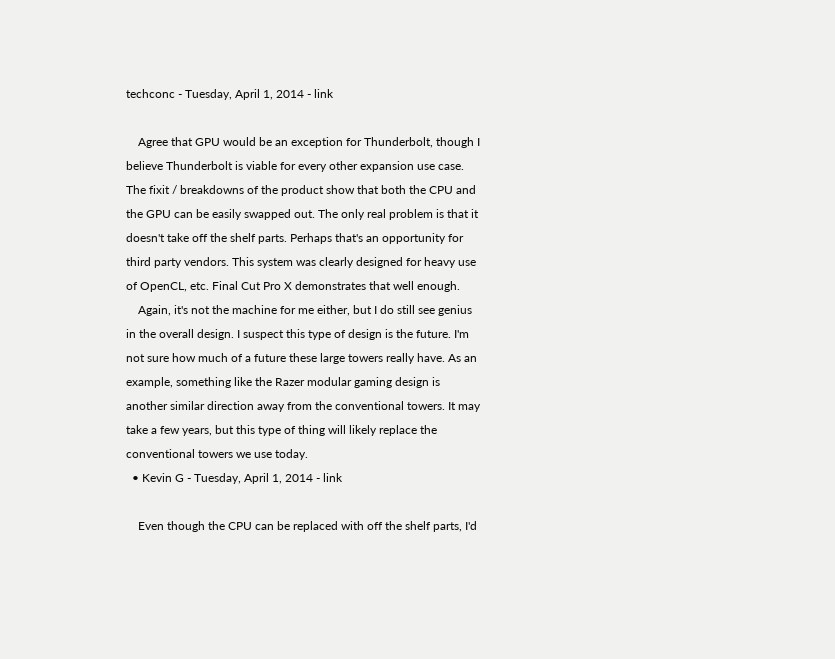techconc - Tuesday, April 1, 2014 - link

    Agree that GPU would be an exception for Thunderbolt, though I believe Thunderbolt is viable for every other expansion use case. The fixit / breakdowns of the product show that both the CPU and the GPU can be easily swapped out. The only real problem is that it doesn't take off the shelf parts. Perhaps that's an opportunity for third party vendors. This system was clearly designed for heavy use of OpenCL, etc. Final Cut Pro X demonstrates that well enough.
    Again, it's not the machine for me either, but I do still see genius in the overall design. I suspect this type of design is the future. I'm not sure how much of a future these large towers really have. As an example, something like the Razer modular gaming design is another similar direction away from the conventional towers. It may take a few years, but this type of thing will likely replace the conventional towers we use today.
  • Kevin G - Tuesday, April 1, 2014 - link

    Even though the CPU can be replaced with off the shelf parts, I'd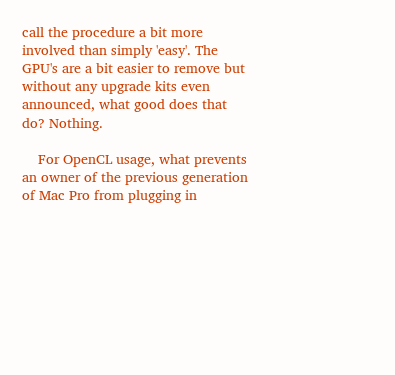call the procedure a bit more involved than simply 'easy'. The GPU's are a bit easier to remove but without any upgrade kits even announced, what good does that do? Nothing.

    For OpenCL usage, what prevents an owner of the previous generation of Mac Pro from plugging in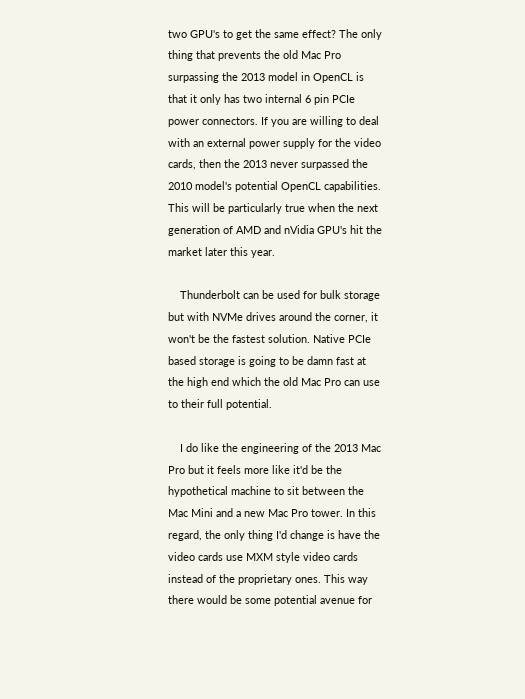two GPU's to get the same effect? The only thing that prevents the old Mac Pro surpassing the 2013 model in OpenCL is that it only has two internal 6 pin PCIe power connectors. If you are willing to deal with an external power supply for the video cards, then the 2013 never surpassed the 2010 model's potential OpenCL capabilities. This will be particularly true when the next generation of AMD and nVidia GPU's hit the market later this year.

    Thunderbolt can be used for bulk storage but with NVMe drives around the corner, it won't be the fastest solution. Native PCIe based storage is going to be damn fast at the high end which the old Mac Pro can use to their full potential.

    I do like the engineering of the 2013 Mac Pro but it feels more like it'd be the hypothetical machine to sit between the Mac Mini and a new Mac Pro tower. In this regard, the only thing I'd change is have the video cards use MXM style video cards instead of the proprietary ones. This way there would be some potential avenue for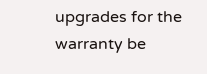upgrades for the warranty be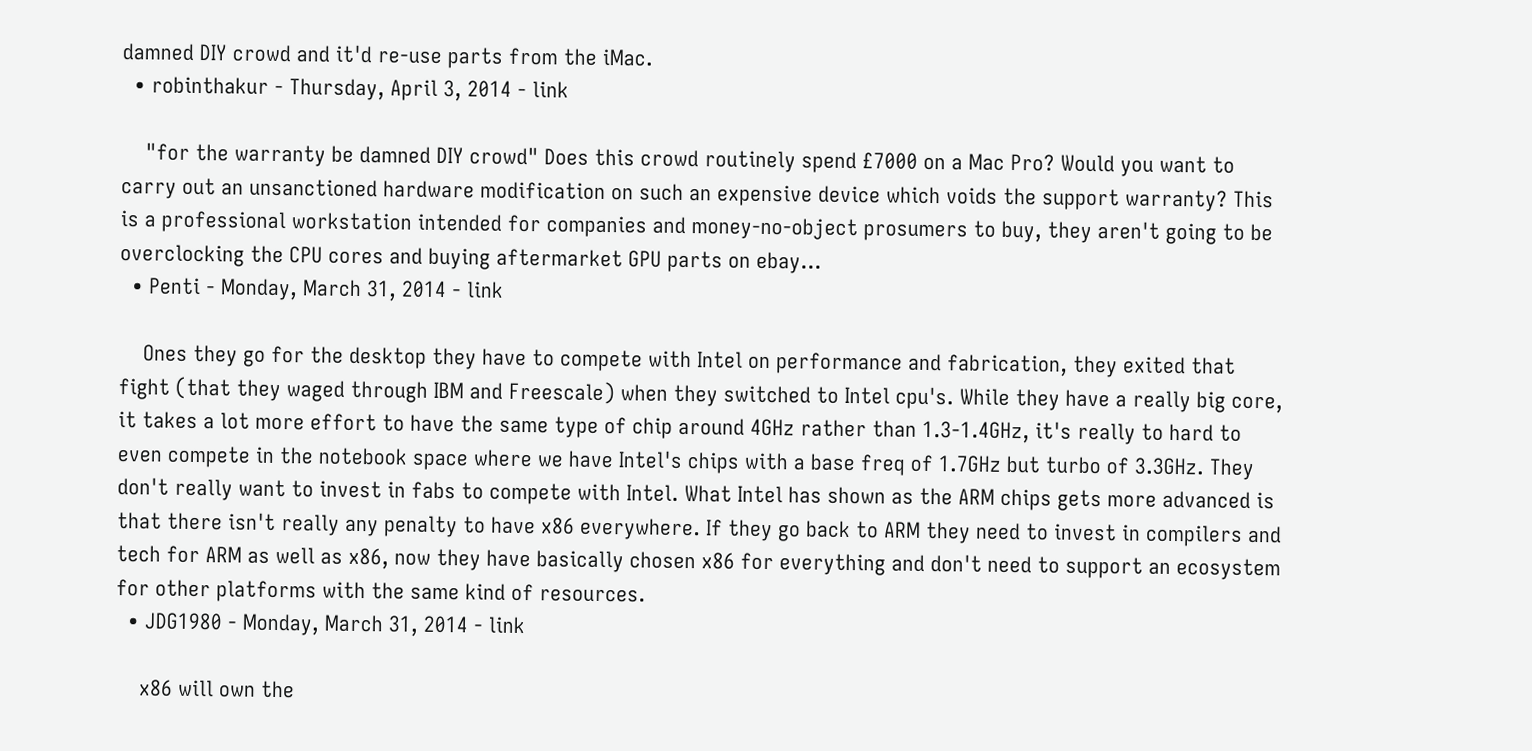damned DIY crowd and it'd re-use parts from the iMac.
  • robinthakur - Thursday, April 3, 2014 - link

    "for the warranty be damned DIY crowd" Does this crowd routinely spend £7000 on a Mac Pro? Would you want to carry out an unsanctioned hardware modification on such an expensive device which voids the support warranty? This is a professional workstation intended for companies and money-no-object prosumers to buy, they aren't going to be overclocking the CPU cores and buying aftermarket GPU parts on ebay...
  • Penti - Monday, March 31, 2014 - link

    Ones they go for the desktop they have to compete with Intel on performance and fabrication, they exited that fight (that they waged through IBM and Freescale) when they switched to Intel cpu's. While they have a really big core, it takes a lot more effort to have the same type of chip around 4GHz rather than 1.3-1.4GHz, it's really to hard to even compete in the notebook space where we have Intel's chips with a base freq of 1.7GHz but turbo of 3.3GHz. They don't really want to invest in fabs to compete with Intel. What Intel has shown as the ARM chips gets more advanced is that there isn't really any penalty to have x86 everywhere. If they go back to ARM they need to invest in compilers and tech for ARM as well as x86, now they have basically chosen x86 for everything and don't need to support an ecosystem for other platforms with the same kind of resources.
  • JDG1980 - Monday, March 31, 2014 - link

    x86 will own the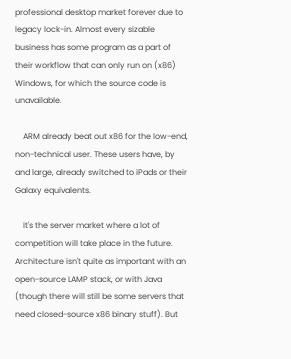professional desktop market forever due to legacy lock-in. Almost every sizable business has some program as a part of their workflow that can only run on (x86) Windows, for which the source code is unavailable.

    ARM already beat out x86 for the low-end, non-technical user. These users have, by and large, already switched to iPads or their Galaxy equivalents.

    It's the server market where a lot of competition will take place in the future. Architecture isn't quite as important with an open-source LAMP stack, or with Java (though there will still be some servers that need closed-source x86 binary stuff). But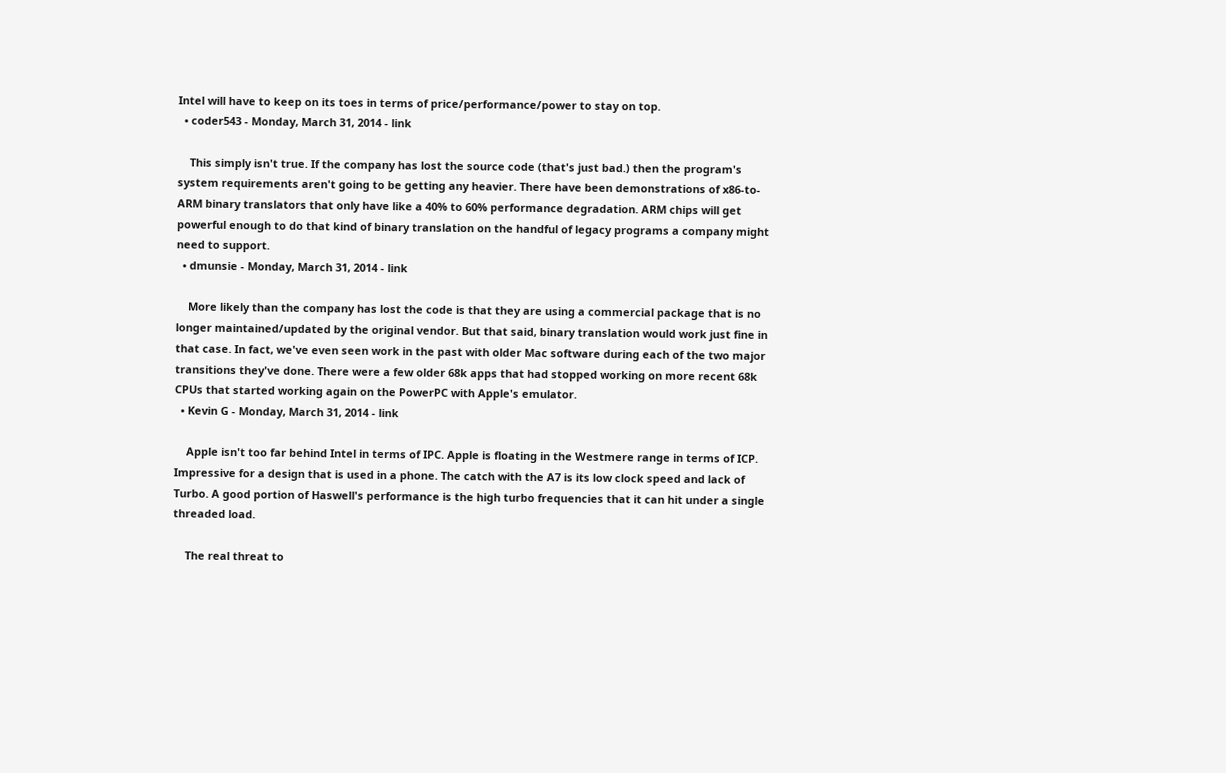Intel will have to keep on its toes in terms of price/performance/power to stay on top.
  • coder543 - Monday, March 31, 2014 - link

    This simply isn't true. If the company has lost the source code (that's just bad.) then the program's system requirements aren't going to be getting any heavier. There have been demonstrations of x86-to-ARM binary translators that only have like a 40% to 60% performance degradation. ARM chips will get powerful enough to do that kind of binary translation on the handful of legacy programs a company might need to support.
  • dmunsie - Monday, March 31, 2014 - link

    More likely than the company has lost the code is that they are using a commercial package that is no longer maintained/updated by the original vendor. But that said, binary translation would work just fine in that case. In fact, we've even seen work in the past with older Mac software during each of the two major transitions they've done. There were a few older 68k apps that had stopped working on more recent 68k CPUs that started working again on the PowerPC with Apple's emulator.
  • Kevin G - Monday, March 31, 2014 - link

    Apple isn't too far behind Intel in terms of IPC. Apple is floating in the Westmere range in terms of ICP. Impressive for a design that is used in a phone. The catch with the A7 is its low clock speed and lack of Turbo. A good portion of Haswell's performance is the high turbo frequencies that it can hit under a single threaded load.

    The real threat to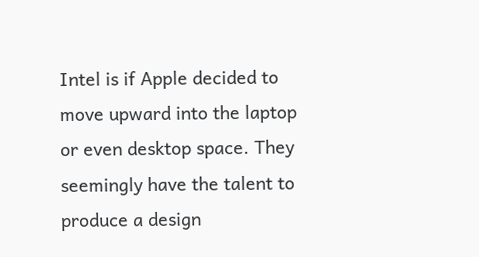Intel is if Apple decided to move upward into the laptop or even desktop space. They seemingly have the talent to produce a design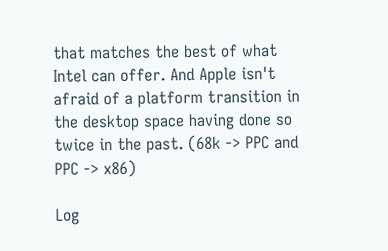that matches the best of what Intel can offer. And Apple isn't afraid of a platform transition in the desktop space having done so twice in the past. (68k -> PPC and PPC -> x86)

Log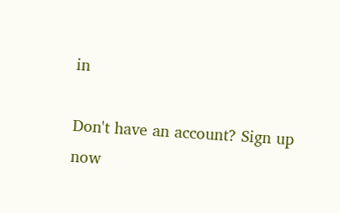in

Don't have an account? Sign up now